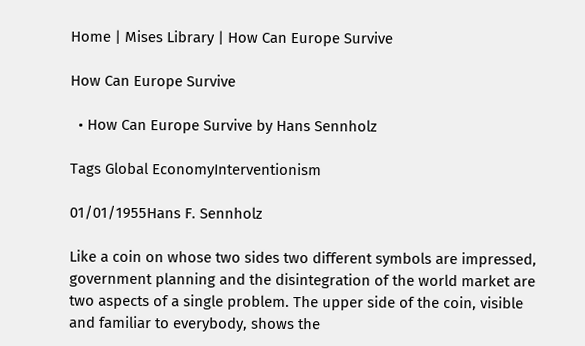Home | Mises Library | How Can Europe Survive

How Can Europe Survive

  • How Can Europe Survive by Hans Sennholz

Tags Global EconomyInterventionism

01/01/1955Hans F. Sennholz

Like a coin on whose two sides two different symbols are impressed, government planning and the disintegration of the world market are two aspects of a single problem. The upper side of the coin, visible and familiar to everybody, shows the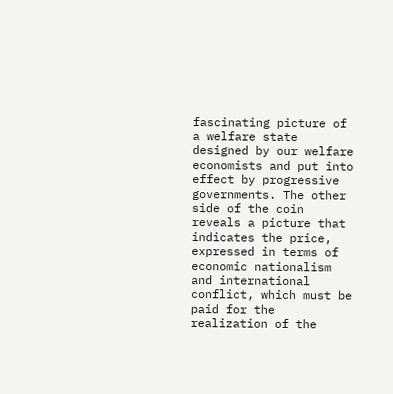fascinating picture of a welfare state designed by our welfare economists and put into effect by progressive governments. The other side of the coin reveals a picture that indicates the price, expressed in terms of economic nationalism and international conflict, which must be paid for the realization of the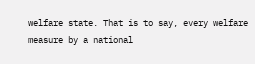welfare state. That is to say, every welfare measure by a national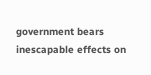government bears inescapable effects on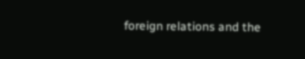foreign relations and the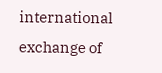international exchange of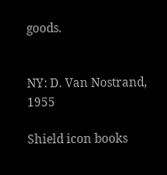goods.


NY: D. Van Nostrand, 1955

Shield icon books